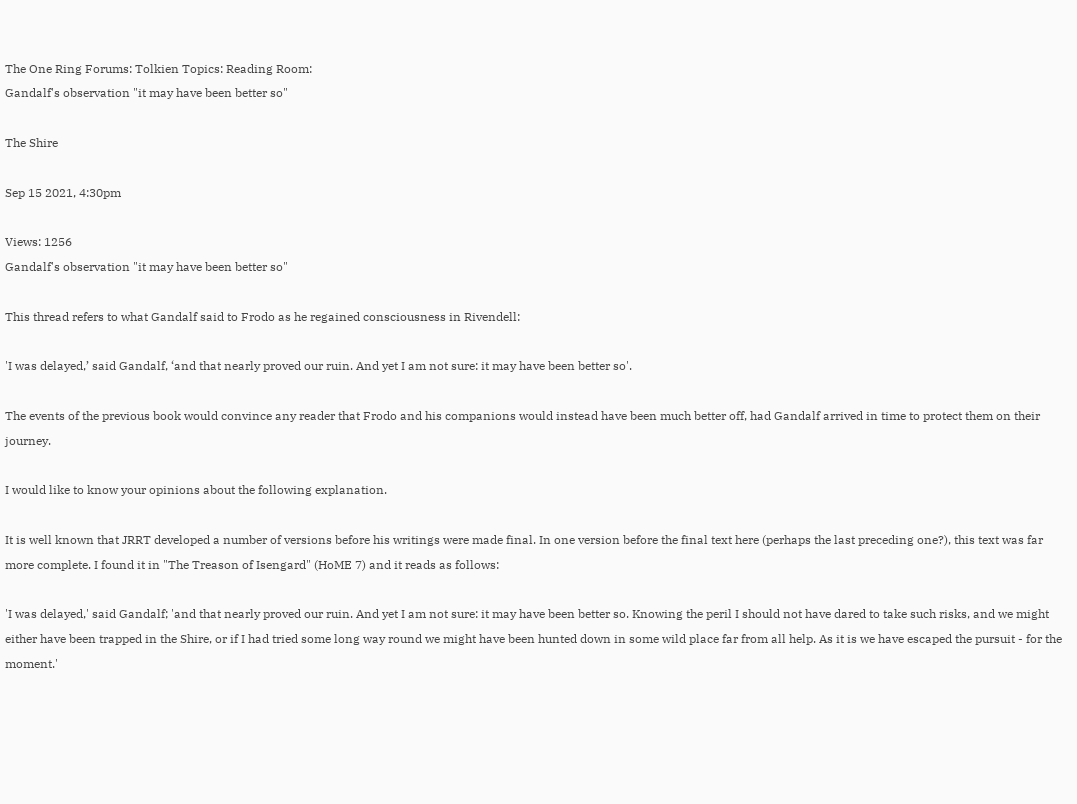The One Ring Forums: Tolkien Topics: Reading Room:
Gandalf's observation "it may have been better so"

The Shire

Sep 15 2021, 4:30pm

Views: 1256
Gandalf's observation "it may have been better so"

This thread refers to what Gandalf said to Frodo as he regained consciousness in Rivendell:

'I was delayed,’ said Gandalf, ‘and that nearly proved our ruin. And yet I am not sure: it may have been better so'.

The events of the previous book would convince any reader that Frodo and his companions would instead have been much better off, had Gandalf arrived in time to protect them on their journey.

I would like to know your opinions about the following explanation.

It is well known that JRRT developed a number of versions before his writings were made final. In one version before the final text here (perhaps the last preceding one?), this text was far more complete. I found it in "The Treason of Isengard" (HoME 7) and it reads as follows:

'I was delayed,' said Gandalf; 'and that nearly proved our ruin. And yet I am not sure: it may have been better so. Knowing the peril I should not have dared to take such risks, and we might either have been trapped in the Shire, or if I had tried some long way round we might have been hunted down in some wild place far from all help. As it is we have escaped the pursuit - for the moment.'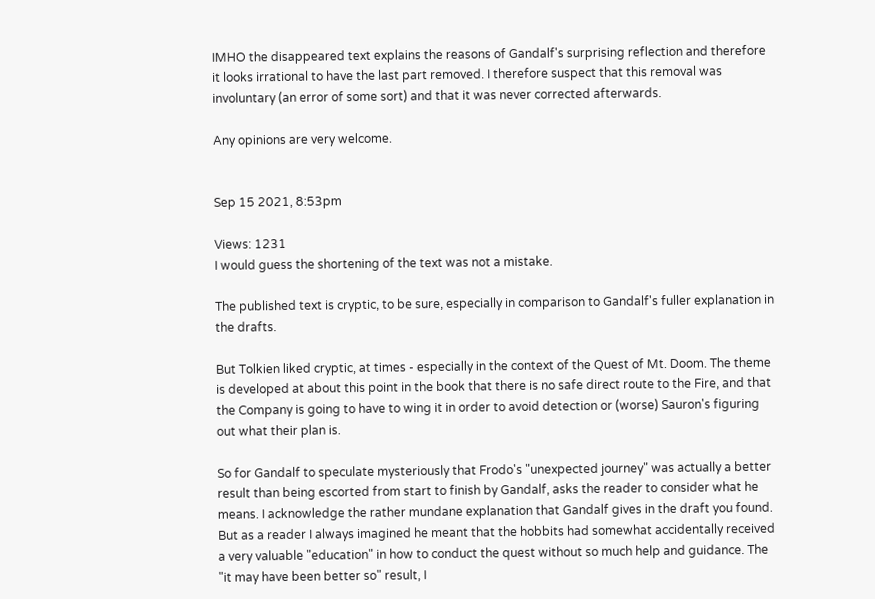IMHO the disappeared text explains the reasons of Gandalf's surprising reflection and therefore it looks irrational to have the last part removed. I therefore suspect that this removal was involuntary (an error of some sort) and that it was never corrected afterwards.

Any opinions are very welcome.


Sep 15 2021, 8:53pm

Views: 1231
I would guess the shortening of the text was not a mistake.

The published text is cryptic, to be sure, especially in comparison to Gandalf's fuller explanation in the drafts.

But Tolkien liked cryptic, at times - especially in the context of the Quest of Mt. Doom. The theme is developed at about this point in the book that there is no safe direct route to the Fire, and that the Company is going to have to wing it in order to avoid detection or (worse) Sauron's figuring out what their plan is.

So for Gandalf to speculate mysteriously that Frodo's "unexpected journey" was actually a better result than being escorted from start to finish by Gandalf, asks the reader to consider what he means. I acknowledge the rather mundane explanation that Gandalf gives in the draft you found. But as a reader I always imagined he meant that the hobbits had somewhat accidentally received a very valuable "education" in how to conduct the quest without so much help and guidance. The "it may have been better so" result, I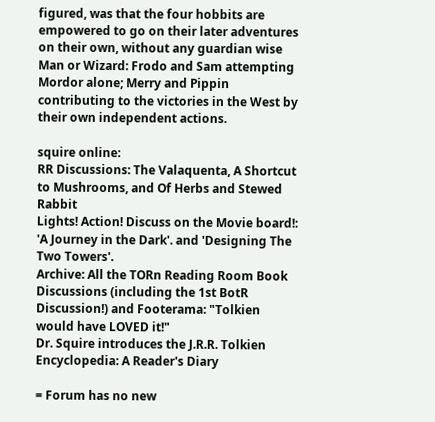figured, was that the four hobbits are empowered to go on their later adventures on their own, without any guardian wise Man or Wizard: Frodo and Sam attempting Mordor alone; Merry and Pippin contributing to the victories in the West by their own independent actions.

squire online:
RR Discussions: The Valaquenta, A Shortcut to Mushrooms, and Of Herbs and Stewed Rabbit
Lights! Action! Discuss on the Movie board!: 'A Journey in the Dark'. and 'Designing The Two Towers'.
Archive: All the TORn Reading Room Book Discussions (including the 1st BotR Discussion!) and Footerama: "Tolkien would have LOVED it!"
Dr. Squire introduces the J.R.R. Tolkien Encyclopedia: A Reader's Diary

= Forum has no new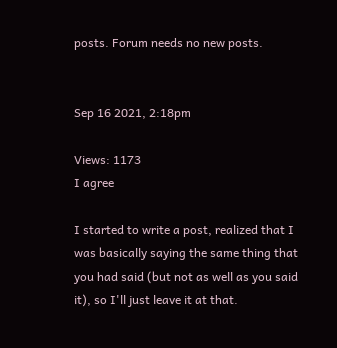posts. Forum needs no new posts.


Sep 16 2021, 2:18pm

Views: 1173
I agree

I started to write a post, realized that I was basically saying the same thing that you had said (but not as well as you said it), so I'll just leave it at that.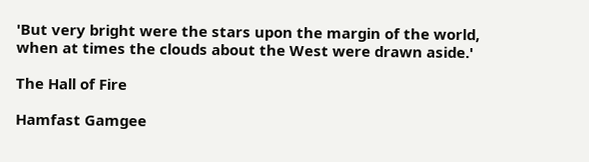'But very bright were the stars upon the margin of the world, when at times the clouds about the West were drawn aside.'

The Hall of Fire

Hamfast Gamgee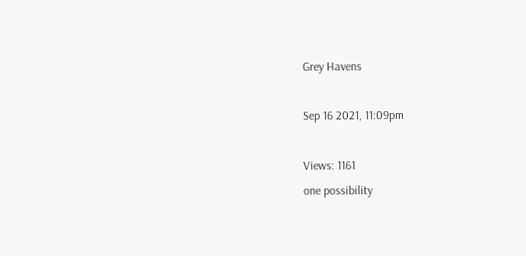Grey Havens

Sep 16 2021, 11:09pm

Views: 1161
one possibility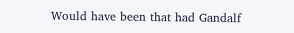Would have been that had Gandalf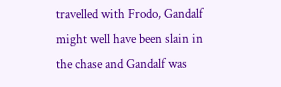travelled with Frodo, Gandalf might well have been slain in the chase and Gandalf was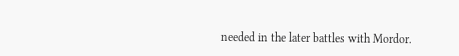needed in the later battles with Mordor.